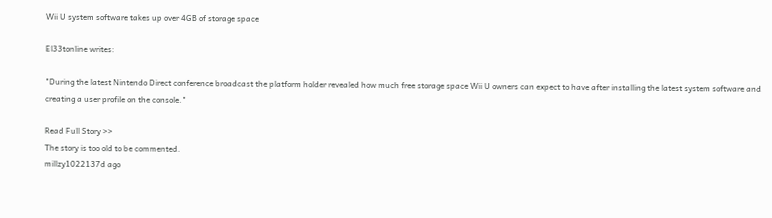Wii U system software takes up over 4GB of storage space

El33tonline writes:

"During the latest Nintendo Direct conference broadcast the platform holder revealed how much free storage space Wii U owners can expect to have after installing the latest system software and creating a user profile on the console."

Read Full Story >>
The story is too old to be commented.
millzy1022137d ago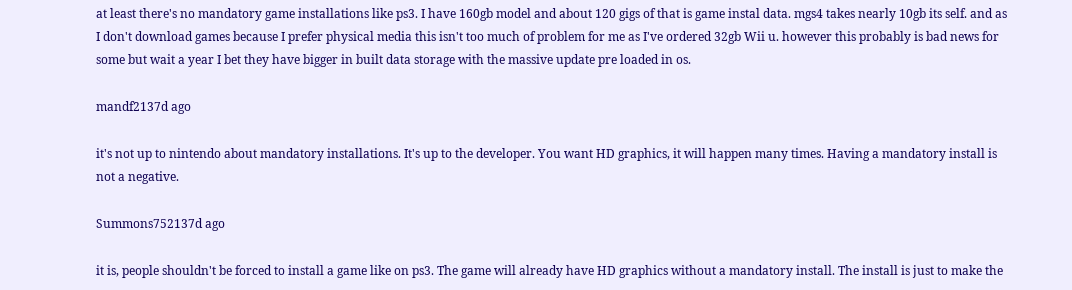at least there's no mandatory game installations like ps3. I have 160gb model and about 120 gigs of that is game instal data. mgs4 takes nearly 10gb its self. and as I don't download games because I prefer physical media this isn't too much of problem for me as I've ordered 32gb Wii u. however this probably is bad news for some but wait a year I bet they have bigger in built data storage with the massive update pre loaded in os.

mandf2137d ago

it's not up to nintendo about mandatory installations. It's up to the developer. You want HD graphics, it will happen many times. Having a mandatory install is not a negative.

Summons752137d ago

it is, people shouldn't be forced to install a game like on ps3. The game will already have HD graphics without a mandatory install. The install is just to make the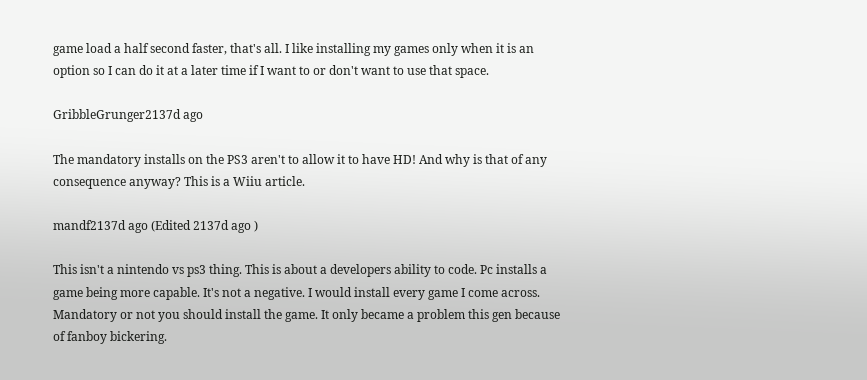game load a half second faster, that's all. I like installing my games only when it is an option so I can do it at a later time if I want to or don't want to use that space.

GribbleGrunger2137d ago

The mandatory installs on the PS3 aren't to allow it to have HD! And why is that of any consequence anyway? This is a Wiiu article.

mandf2137d ago (Edited 2137d ago )

This isn't a nintendo vs ps3 thing. This is about a developers ability to code. Pc installs a game being more capable. It's not a negative. I would install every game I come across. Mandatory or not you should install the game. It only became a problem this gen because of fanboy bickering.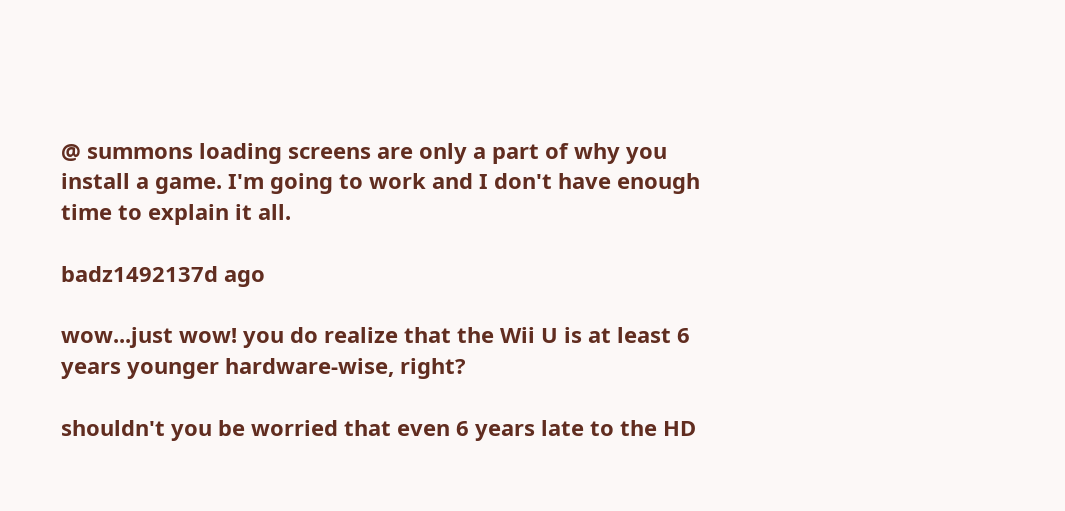@ summons loading screens are only a part of why you install a game. I'm going to work and I don't have enough time to explain it all.

badz1492137d ago

wow...just wow! you do realize that the Wii U is at least 6 years younger hardware-wise, right?

shouldn't you be worried that even 6 years late to the HD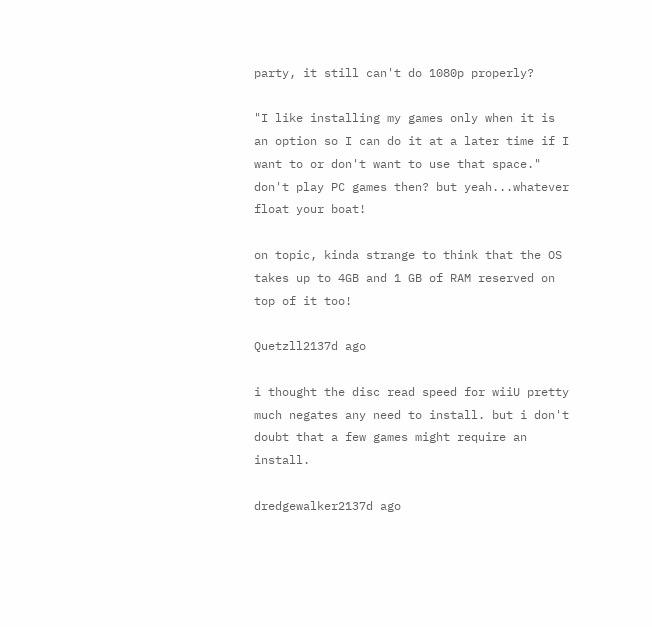party, it still can't do 1080p properly?

"I like installing my games only when it is an option so I can do it at a later time if I want to or don't want to use that space." don't play PC games then? but yeah...whatever float your boat!

on topic, kinda strange to think that the OS takes up to 4GB and 1 GB of RAM reserved on top of it too!

Quetzll2137d ago

i thought the disc read speed for wiiU pretty much negates any need to install. but i don't doubt that a few games might require an install.

dredgewalker2137d ago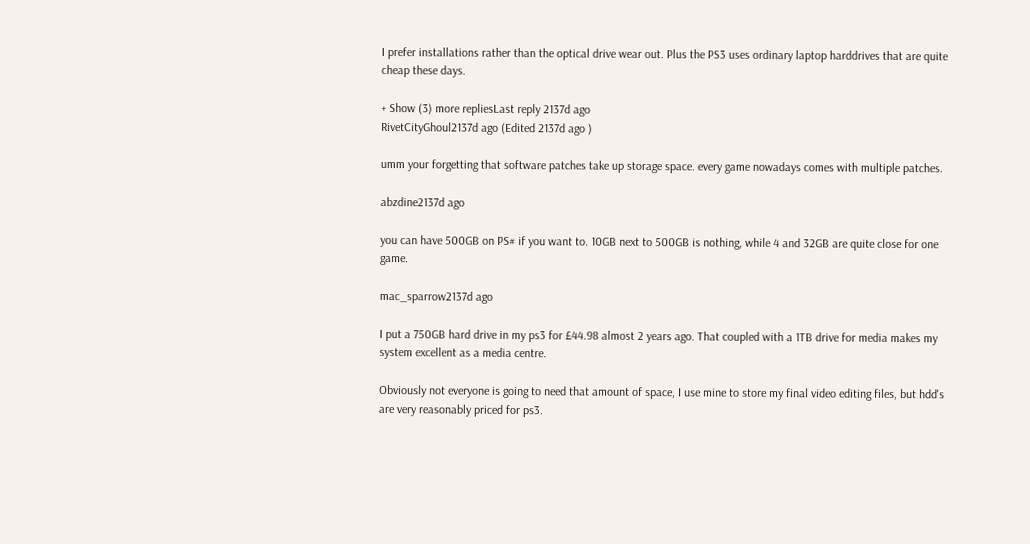I prefer installations rather than the optical drive wear out. Plus the PS3 uses ordinary laptop harddrives that are quite cheap these days.

+ Show (3) more repliesLast reply 2137d ago
RivetCityGhoul2137d ago (Edited 2137d ago )

umm your forgetting that software patches take up storage space. every game nowadays comes with multiple patches.

abzdine2137d ago

you can have 500GB on PS# if you want to. 10GB next to 500GB is nothing, while 4 and 32GB are quite close for one game.

mac_sparrow2137d ago

I put a 750GB hard drive in my ps3 for £44.98 almost 2 years ago. That coupled with a 1TB drive for media makes my system excellent as a media centre.

Obviously not everyone is going to need that amount of space, I use mine to store my final video editing files, but hdd's are very reasonably priced for ps3.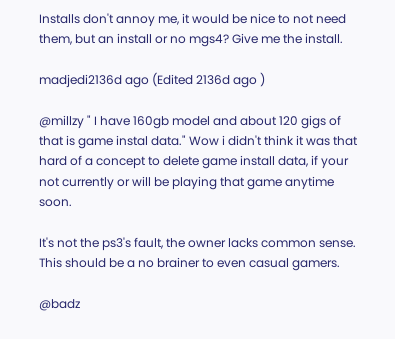Installs don't annoy me, it would be nice to not need them, but an install or no mgs4? Give me the install.

madjedi2136d ago (Edited 2136d ago )

@millzy " I have 160gb model and about 120 gigs of that is game instal data." Wow i didn't think it was that hard of a concept to delete game install data, if your not currently or will be playing that game anytime soon.

It's not the ps3's fault, the owner lacks common sense. This should be a no brainer to even casual gamers.

@badz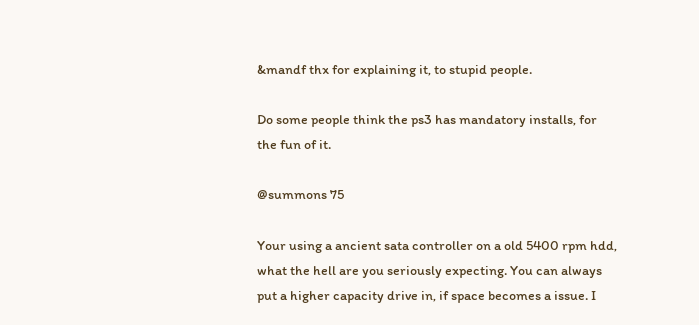&mandf thx for explaining it, to stupid people.

Do some people think the ps3 has mandatory installs, for the fun of it.

@summons 75

Your using a ancient sata controller on a old 5400 rpm hdd, what the hell are you seriously expecting. You can always put a higher capacity drive in, if space becomes a issue. I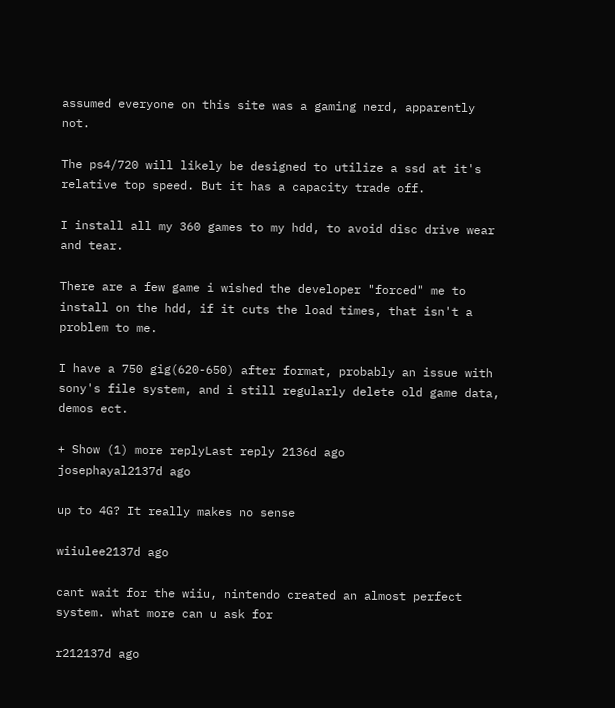assumed everyone on this site was a gaming nerd, apparently not.

The ps4/720 will likely be designed to utilize a ssd at it's relative top speed. But it has a capacity trade off.

I install all my 360 games to my hdd, to avoid disc drive wear and tear.

There are a few game i wished the developer "forced" me to install on the hdd, if it cuts the load times, that isn't a problem to me.

I have a 750 gig(620-650) after format, probably an issue with sony's file system, and i still regularly delete old game data, demos ect.

+ Show (1) more replyLast reply 2136d ago
josephayal2137d ago

up to 4G? It really makes no sense

wiiulee2137d ago

cant wait for the wiiu, nintendo created an almost perfect system. what more can u ask for

r212137d ago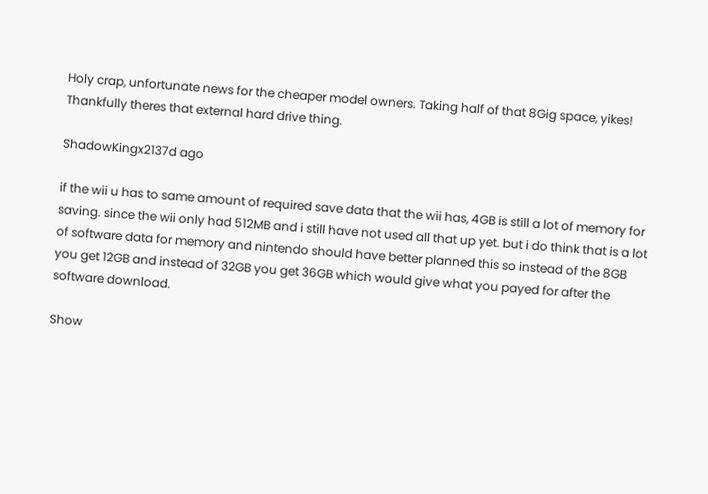Holy crap, unfortunate news for the cheaper model owners. Taking half of that 8Gig space, yikes! Thankfully theres that external hard drive thing.

ShadowKingx2137d ago

if the wii u has to same amount of required save data that the wii has, 4GB is still a lot of memory for saving. since the wii only had 512MB and i still have not used all that up yet. but i do think that is a lot of software data for memory and nintendo should have better planned this so instead of the 8GB you get 12GB and instead of 32GB you get 36GB which would give what you payed for after the software download.

Show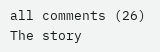all comments (26)
The story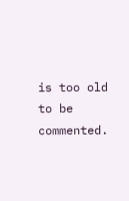is too old to be commented.